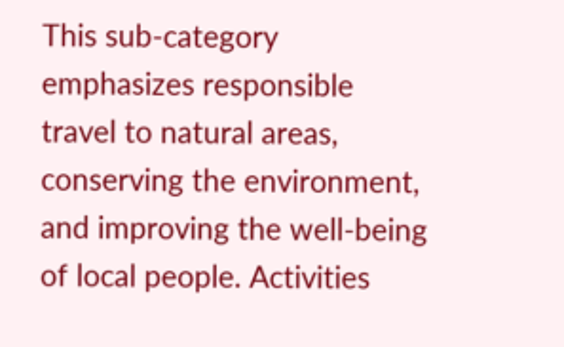This sub-category emphasizes responsible travel to natural areas, conserving the environment, and improving the well-being of local people. Activities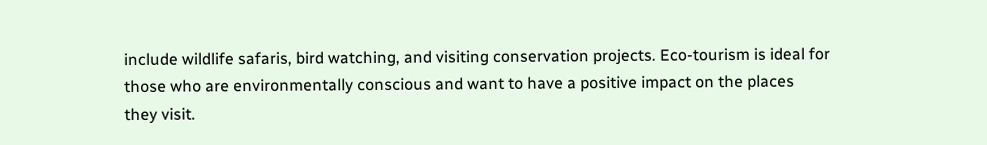include wildlife safaris, bird watching, and visiting conservation projects. Eco-tourism is ideal for those who are environmentally conscious and want to have a positive impact on the places they visit.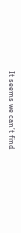It seems we can’t find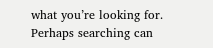what you’re looking for. Perhaps searching can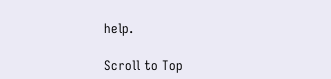help.

Scroll to Top